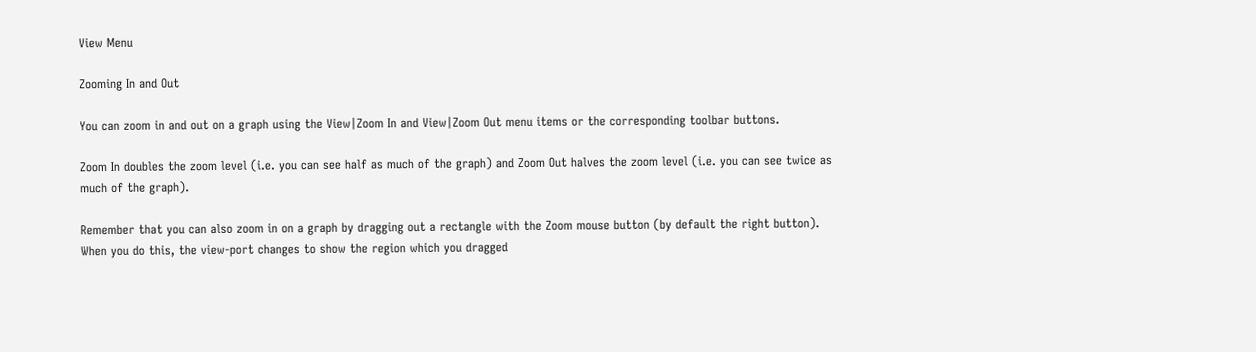View Menu

Zooming In and Out

You can zoom in and out on a graph using the View|Zoom In and View|Zoom Out menu items or the corresponding toolbar buttons.

Zoom In doubles the zoom level (i.e. you can see half as much of the graph) and Zoom Out halves the zoom level (i.e. you can see twice as much of the graph).

Remember that you can also zoom in on a graph by dragging out a rectangle with the Zoom mouse button (by default the right button). When you do this, the view-port changes to show the region which you dragged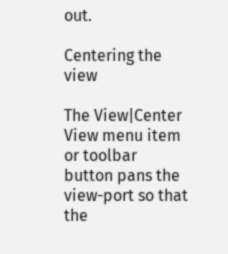out.

Centering the view

The View|Center View menu item or toolbar button pans the view-port so that the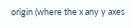origin (where the x any y axes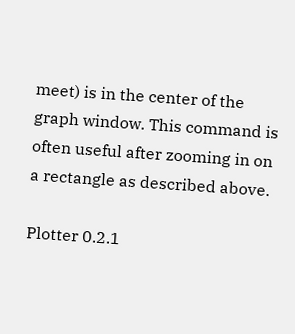meet) is in the center of the graph window. This command is often useful after zooming in on a rectangle as described above.

Plotter 0.2.1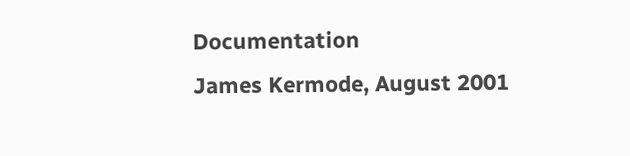Documentation
James Kermode, August 2001